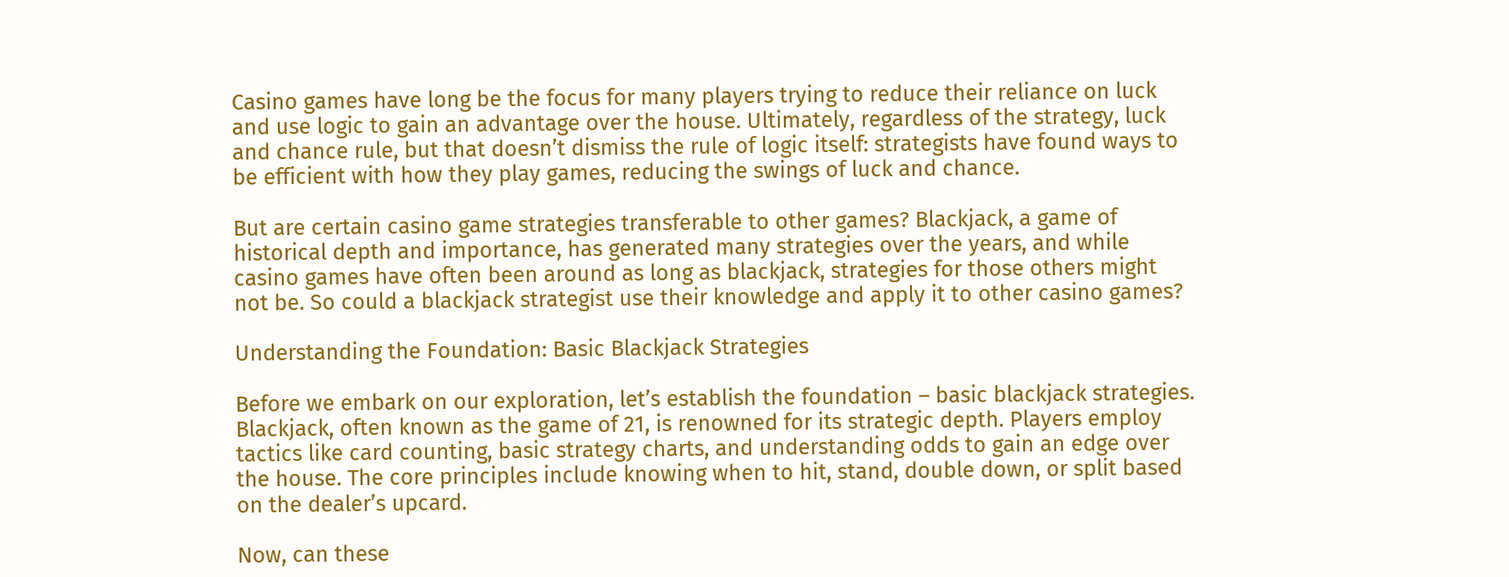Casino games have long be the focus for many players trying to reduce their reliance on luck and use logic to gain an advantage over the house. Ultimately, regardless of the strategy, luck and chance rule, but that doesn’t dismiss the rule of logic itself: strategists have found ways to be efficient with how they play games, reducing the swings of luck and chance.

But are certain casino game strategies transferable to other games? Blackjack, a game of historical depth and importance, has generated many strategies over the years, and while casino games have often been around as long as blackjack, strategies for those others might not be. So could a blackjack strategist use their knowledge and apply it to other casino games?

Understanding the Foundation: Basic Blackjack Strategies

Before we embark on our exploration, let’s establish the foundation – basic blackjack strategies. Blackjack, often known as the game of 21, is renowned for its strategic depth. Players employ tactics like card counting, basic strategy charts, and understanding odds to gain an edge over the house. The core principles include knowing when to hit, stand, double down, or split based on the dealer’s upcard.

Now, can these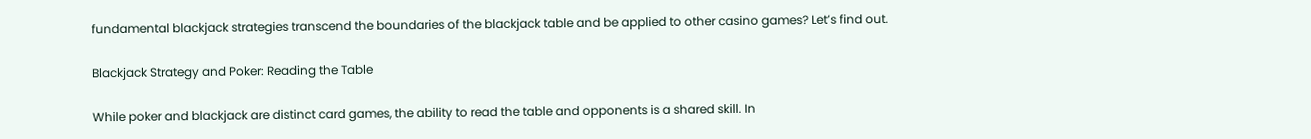fundamental blackjack strategies transcend the boundaries of the blackjack table and be applied to other casino games? Let’s find out.

Blackjack Strategy and Poker: Reading the Table

While poker and blackjack are distinct card games, the ability to read the table and opponents is a shared skill. In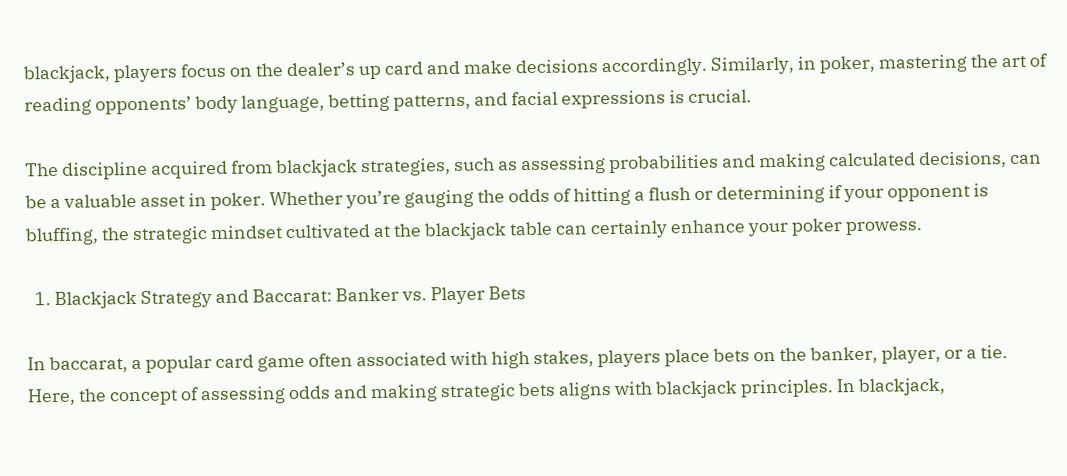blackjack, players focus on the dealer’s up card and make decisions accordingly. Similarly, in poker, mastering the art of reading opponents’ body language, betting patterns, and facial expressions is crucial.

The discipline acquired from blackjack strategies, such as assessing probabilities and making calculated decisions, can be a valuable asset in poker. Whether you’re gauging the odds of hitting a flush or determining if your opponent is bluffing, the strategic mindset cultivated at the blackjack table can certainly enhance your poker prowess.

  1. Blackjack Strategy and Baccarat: Banker vs. Player Bets

In baccarat, a popular card game often associated with high stakes, players place bets on the banker, player, or a tie. Here, the concept of assessing odds and making strategic bets aligns with blackjack principles. In blackjack,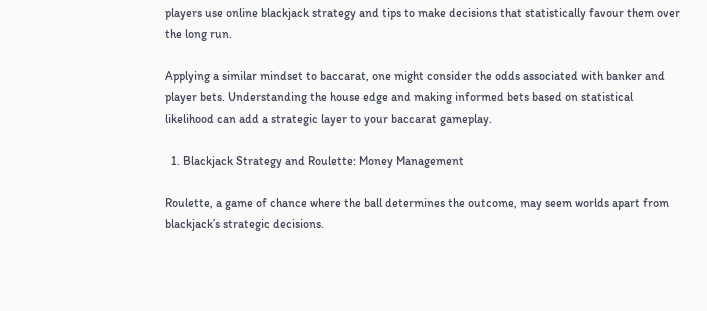players use online blackjack strategy and tips to make decisions that statistically favour them over the long run.

Applying a similar mindset to baccarat, one might consider the odds associated with banker and player bets. Understanding the house edge and making informed bets based on statistical likelihood can add a strategic layer to your baccarat gameplay.

  1. Blackjack Strategy and Roulette: Money Management

Roulette, a game of chance where the ball determines the outcome, may seem worlds apart from blackjack’s strategic decisions.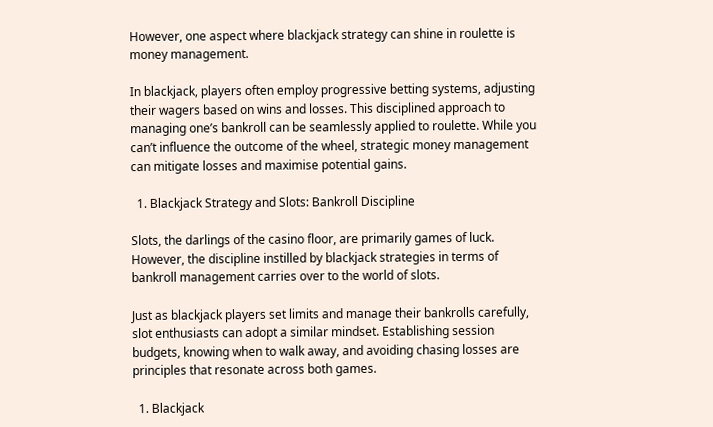However, one aspect where blackjack strategy can shine in roulette is money management.

In blackjack, players often employ progressive betting systems, adjusting their wagers based on wins and losses. This disciplined approach to managing one’s bankroll can be seamlessly applied to roulette. While you can’t influence the outcome of the wheel, strategic money management can mitigate losses and maximise potential gains.

  1. Blackjack Strategy and Slots: Bankroll Discipline

Slots, the darlings of the casino floor, are primarily games of luck. However, the discipline instilled by blackjack strategies in terms of bankroll management carries over to the world of slots.

Just as blackjack players set limits and manage their bankrolls carefully, slot enthusiasts can adopt a similar mindset. Establishing session budgets, knowing when to walk away, and avoiding chasing losses are principles that resonate across both games.

  1. Blackjack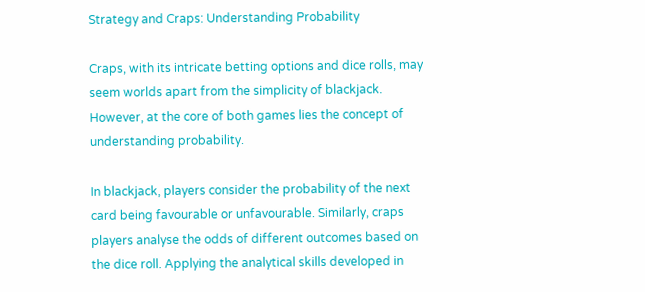Strategy and Craps: Understanding Probability

Craps, with its intricate betting options and dice rolls, may seem worlds apart from the simplicity of blackjack. However, at the core of both games lies the concept of understanding probability.

In blackjack, players consider the probability of the next card being favourable or unfavourable. Similarly, craps players analyse the odds of different outcomes based on the dice roll. Applying the analytical skills developed in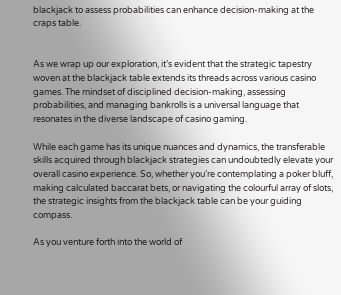blackjack to assess probabilities can enhance decision-making at the craps table.


As we wrap up our exploration, it’s evident that the strategic tapestry woven at the blackjack table extends its threads across various casino games. The mindset of disciplined decision-making, assessing probabilities, and managing bankrolls is a universal language that resonates in the diverse landscape of casino gaming.

While each game has its unique nuances and dynamics, the transferable skills acquired through blackjack strategies can undoubtedly elevate your overall casino experience. So, whether you’re contemplating a poker bluff, making calculated baccarat bets, or navigating the colourful array of slots, the strategic insights from the blackjack table can be your guiding compass.

As you venture forth into the world of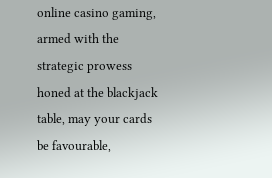online casino gaming, armed with the strategic prowess honed at the blackjack table, may your cards be favourable,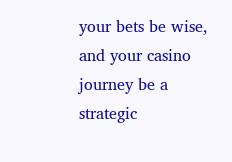your bets be wise, and your casino journey be a strategic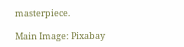masterpiece.

Main Image: Pixabay